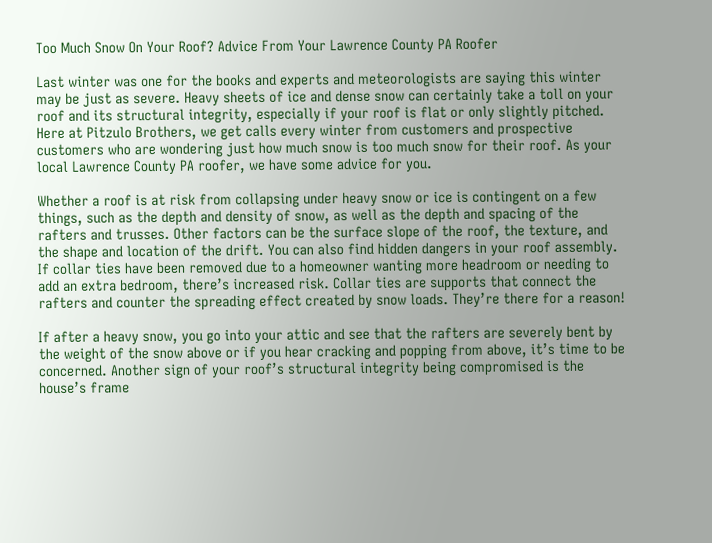Too Much Snow On Your Roof? Advice From Your Lawrence County PA Roofer

Last winter was one for the books and experts and meteorologists are saying this winter may be just as severe. Heavy sheets of ice and dense snow can certainly take a toll on your roof and its structural integrity, especially if your roof is flat or only slightly pitched. Here at Pitzulo Brothers, we get calls every winter from customers and prospective customers who are wondering just how much snow is too much snow for their roof. As your local Lawrence County PA roofer, we have some advice for you.

Whether a roof is at risk from collapsing under heavy snow or ice is contingent on a few things, such as the depth and density of snow, as well as the depth and spacing of the rafters and trusses. Other factors can be the surface slope of the roof, the texture, and the shape and location of the drift. You can also find hidden dangers in your roof assembly. If collar ties have been removed due to a homeowner wanting more headroom or needing to add an extra bedroom, there’s increased risk. Collar ties are supports that connect the rafters and counter the spreading effect created by snow loads. They’re there for a reason!

If after a heavy snow, you go into your attic and see that the rafters are severely bent by the weight of the snow above or if you hear cracking and popping from above, it’s time to be concerned. Another sign of your roof’s structural integrity being compromised is the house’s frame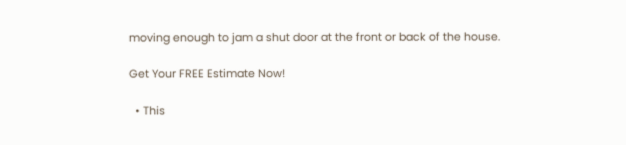moving enough to jam a shut door at the front or back of the house.

Get Your FREE Estimate Now!

  • This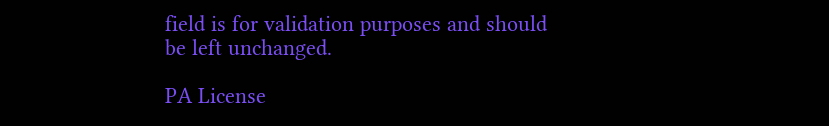field is for validation purposes and should be left unchanged.

PA License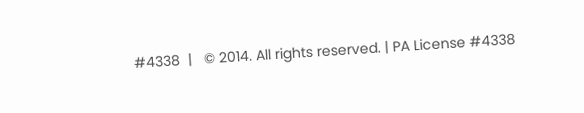#4338  |   © 2014. All rights reserved. | PA License #4338